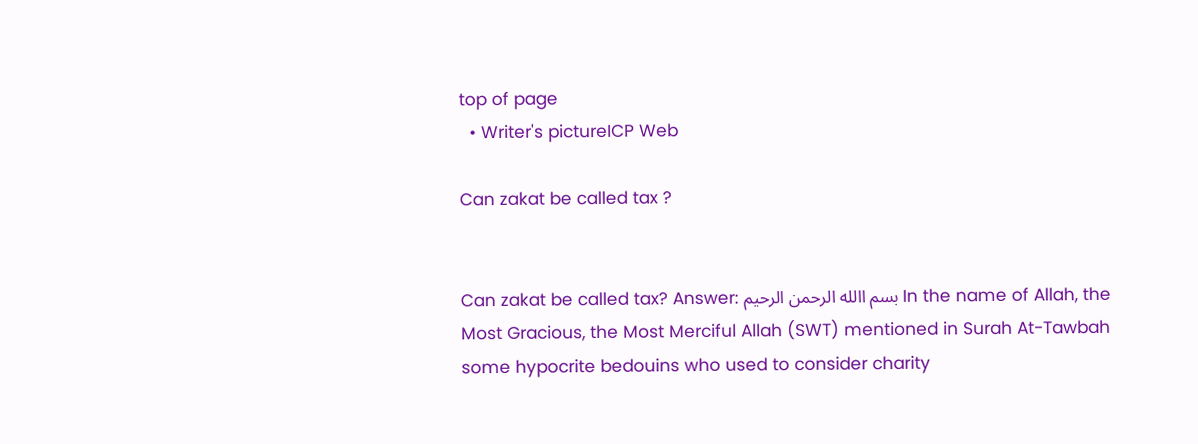top of page
  • Writer's pictureICP Web

Can zakat be called tax ?


Can zakat be called tax? Answer: بسم االله الرحمن الرحیم In the name of Allah, the Most Gracious, the Most Merciful Allah (SWT) mentioned in Surah At-Tawbah some hypocrite bedouins who used to consider charity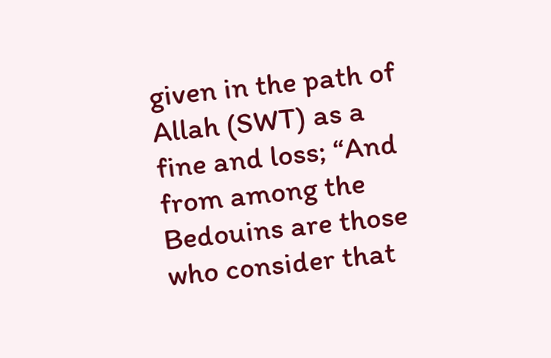given in the path of Allah (SWT) as a fine and loss; “And from among the Bedouins are those who consider that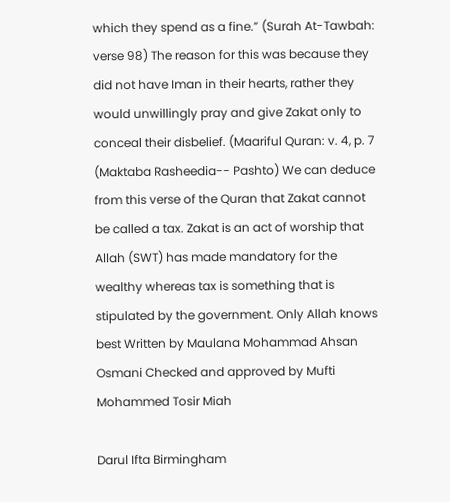which they spend as a fine.” (Surah At-Tawbah: verse 98) The reason for this was because they did not have Iman in their hearts, rather they would unwillingly pray and give Zakat only to conceal their disbelief. (Maariful Quran: v. 4, p. 7 (Maktaba Rasheedia-- Pashto) We can deduce from this verse of the Quran that Zakat cannot be called a tax. Zakat is an act of worship that Allah (SWT) has made mandatory for the wealthy whereas tax is something that is stipulated by the government. Only Allah knows best Written by Maulana Mohammad Ahsan Osmani Checked and approved by Mufti Mohammed Tosir Miah

Darul Ifta Birmingham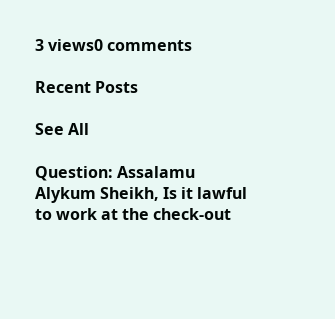3 views0 comments

Recent Posts

See All

Question: Assalamu Alykum Sheikh, Is it lawful to work at the check-out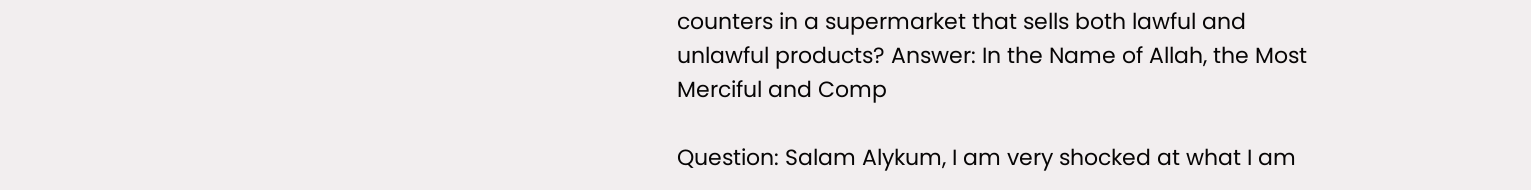counters in a supermarket that sells both lawful and unlawful products? Answer: In the Name of Allah, the Most Merciful and Comp

Question: Salam Alykum, I am very shocked at what I am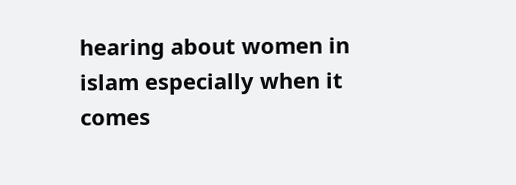hearing about women in islam especially when it comes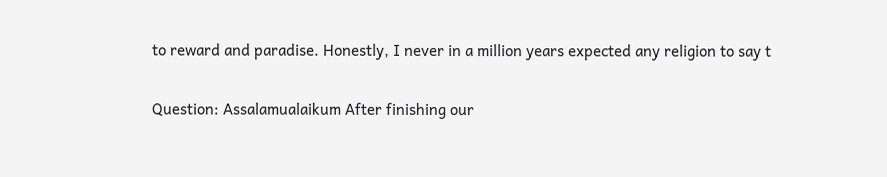to reward and paradise. Honestly, I never in a million years expected any religion to say t

Question: Assalamualaikum After finishing our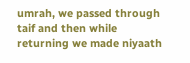umrah, we passed through taif and then while returning we made niyaath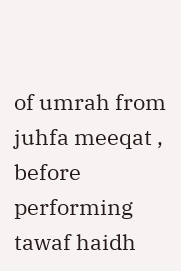of umrah from juhfa meeqat , before performing tawaf haidh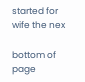started for wife the nex

bottom of page